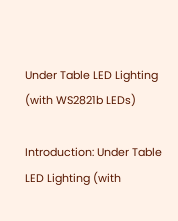Under Table LED Lighting (with WS2821b LEDs)

Introduction: Under Table LED Lighting (with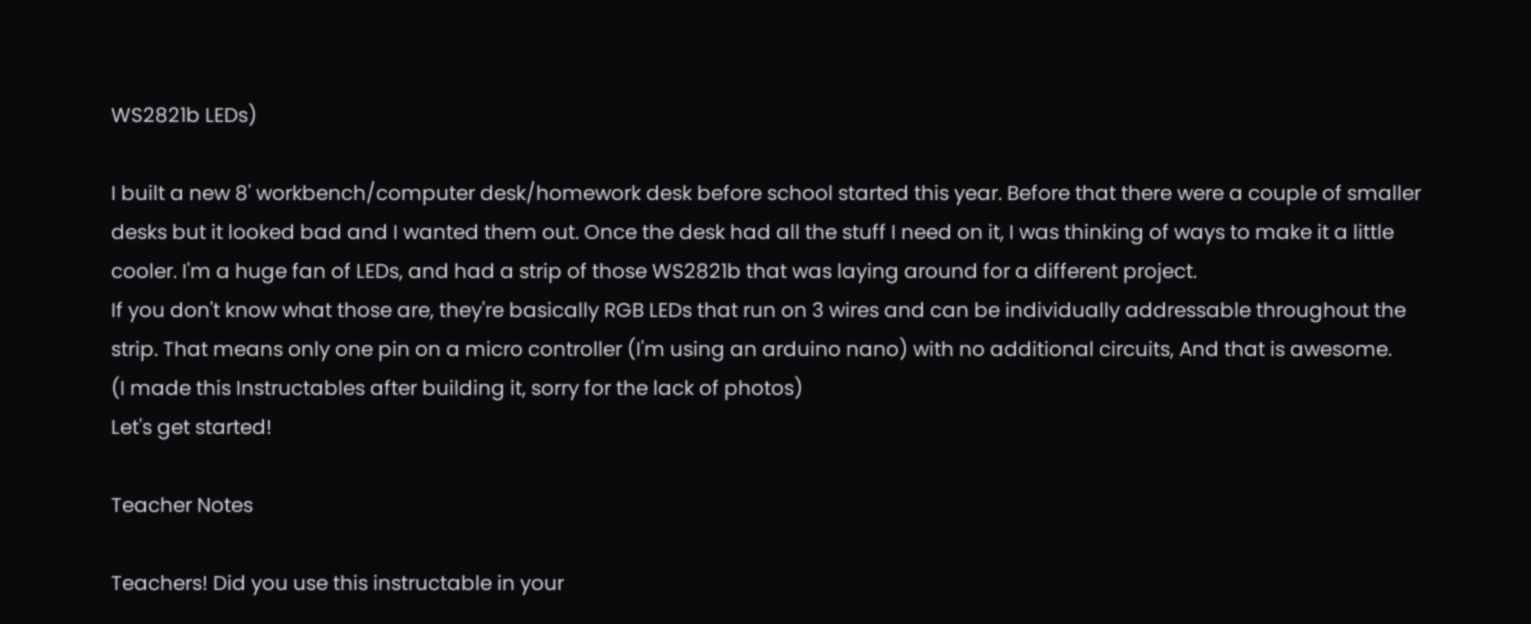WS2821b LEDs)

I built a new 8' workbench/computer desk/homework desk before school started this year. Before that there were a couple of smaller desks but it looked bad and I wanted them out. Once the desk had all the stuff I need on it, I was thinking of ways to make it a little cooler. I'm a huge fan of LEDs, and had a strip of those WS2821b that was laying around for a different project.
If you don't know what those are, they're basically RGB LEDs that run on 3 wires and can be individually addressable throughout the strip. That means only one pin on a micro controller (I'm using an arduino nano) with no additional circuits, And that is awesome.
(I made this Instructables after building it, sorry for the lack of photos)
Let's get started!

Teacher Notes

Teachers! Did you use this instructable in your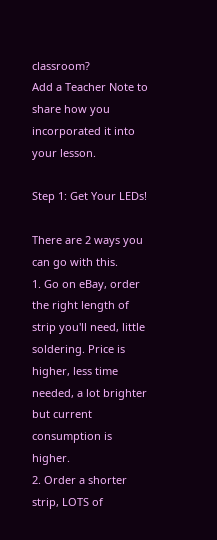classroom?
Add a Teacher Note to share how you incorporated it into your lesson.

Step 1: Get Your LEDs!

There are 2 ways you can go with this.
1. Go on eBay, order the right length of strip you'll need, little soldering. Price is higher, less time needed, a lot brighter but current consumption is higher.
2. Order a shorter strip, LOTS of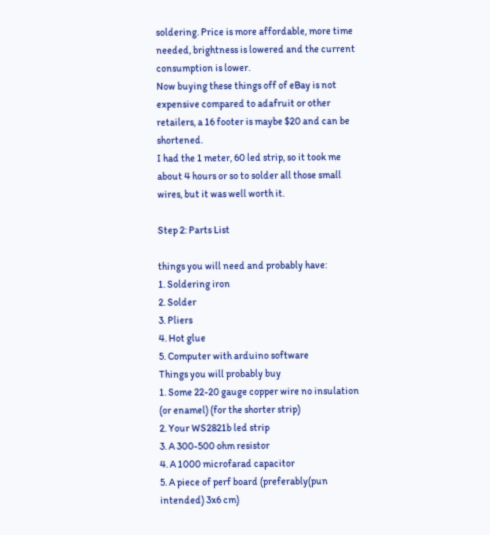soldering. Price is more affordable, more time needed, brightness is lowered and the current consumption is lower.
Now buying these things off of eBay is not expensive compared to adafruit or other retailers, a 16 footer is maybe $20 and can be shortened.
I had the 1 meter, 60 led strip, so it took me about 4 hours or so to solder all those small wires, but it was well worth it.

Step 2: Parts List

things you will need and probably have:
1. Soldering iron
2. Solder
3. Pliers
4. Hot glue
5. Computer with arduino software
Things you will probably buy
1. Some 22-20 gauge copper wire no insulation (or enamel) (for the shorter strip)
2. Your WS2821b led strip
3. A 300-500 ohm resistor
4. A 1000 microfarad capacitor
5. A piece of perf board (preferably(pun intended) 3x6 cm)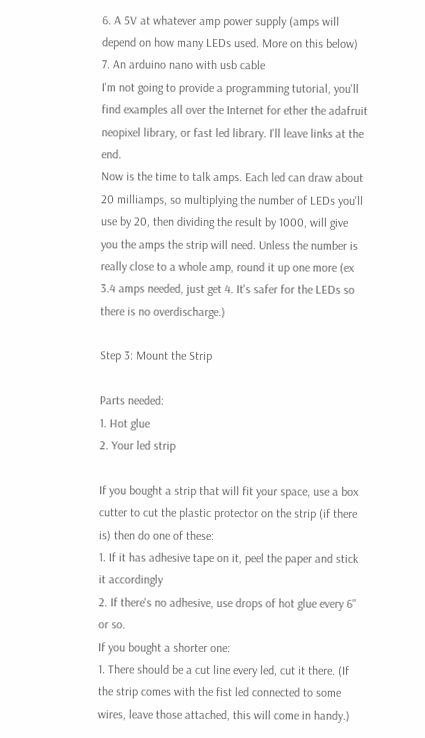6. A 5V at whatever amp power supply (amps will depend on how many LEDs used. More on this below)
7. An arduino nano with usb cable
I'm not going to provide a programming tutorial, you'll find examples all over the Internet for ether the adafruit neopixel library, or fast led library. I'll leave links at the end.
Now is the time to talk amps. Each led can draw about 20 milliamps, so multiplying the number of LEDs you'll use by 20, then dividing the result by 1000, will give you the amps the strip will need. Unless the number is really close to a whole amp, round it up one more (ex 3.4 amps needed, just get 4. It's safer for the LEDs so there is no overdischarge.)

Step 3: Mount the Strip

Parts needed:
1. Hot glue
2. Your led strip

If you bought a strip that will fit your space, use a box cutter to cut the plastic protector on the strip (if there is) then do one of these:
1. If it has adhesive tape on it, peel the paper and stick it accordingly
2. If there's no adhesive, use drops of hot glue every 6" or so.
If you bought a shorter one:
1. There should be a cut line every led, cut it there. (If the strip comes with the fist led connected to some wires, leave those attached, this will come in handy.)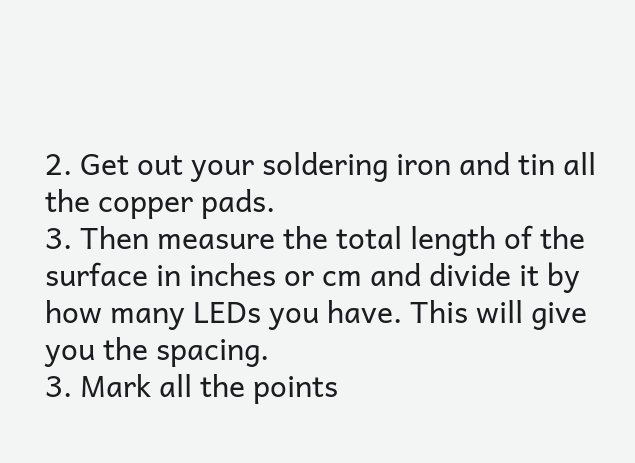2. Get out your soldering iron and tin all the copper pads.
3. Then measure the total length of the surface in inches or cm and divide it by how many LEDs you have. This will give you the spacing.
3. Mark all the points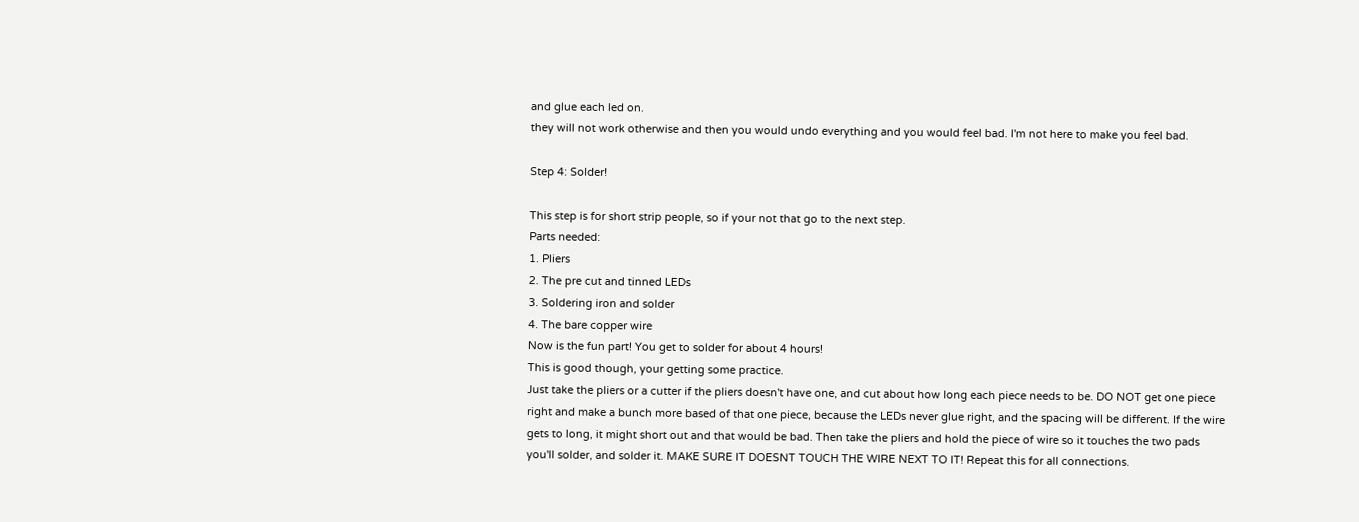and glue each led on.
they will not work otherwise and then you would undo everything and you would feel bad. I'm not here to make you feel bad.

Step 4: Solder!

This step is for short strip people, so if your not that go to the next step.
Parts needed:
1. Pliers
2. The pre cut and tinned LEDs
3. Soldering iron and solder
4. The bare copper wire
Now is the fun part! You get to solder for about 4 hours!
This is good though, your getting some practice.
Just take the pliers or a cutter if the pliers doesn't have one, and cut about how long each piece needs to be. DO NOT get one piece right and make a bunch more based of that one piece, because the LEDs never glue right, and the spacing will be different. If the wire gets to long, it might short out and that would be bad. Then take the pliers and hold the piece of wire so it touches the two pads you'll solder, and solder it. MAKE SURE IT DOESNT TOUCH THE WIRE NEXT TO IT! Repeat this for all connections.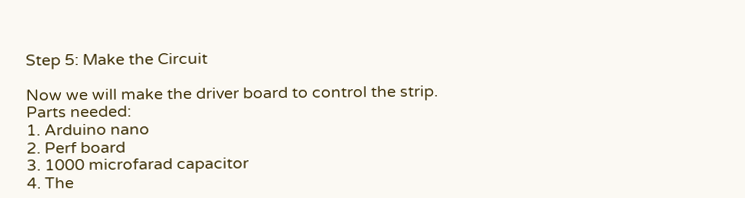Step 5: Make the Circuit

Now we will make the driver board to control the strip.
Parts needed:
1. Arduino nano
2. Perf board
3. 1000 microfarad capacitor
4. The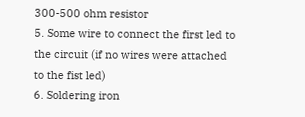300-500 ohm resistor
5. Some wire to connect the first led to the circuit (if no wires were attached to the fist led)
6. Soldering iron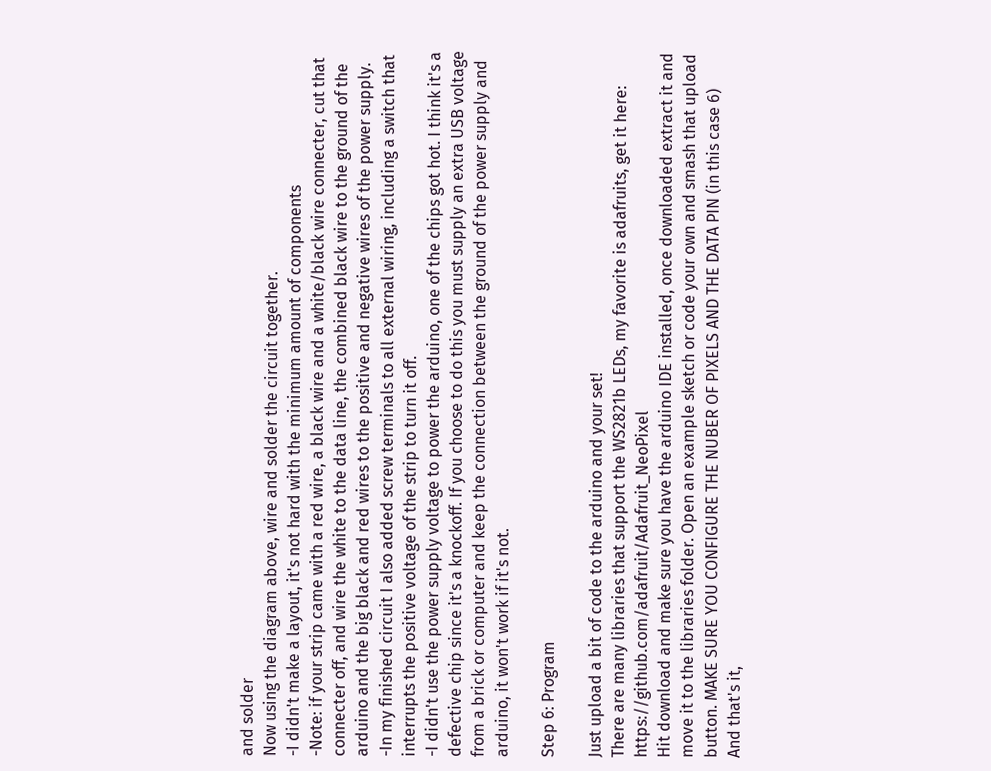and solder
Now using the diagram above, wire and solder the circuit together.
-I didn't make a layout, it's not hard with the minimum amount of components
-Note: if your strip came with a red wire, a black wire and a white/black wire connecter, cut that connecter off, and wire the white to the data line, the combined black wire to the ground of the arduino and the big black and red wires to the positive and negative wires of the power supply.
-In my finished circuit I also added screw terminals to all external wiring, including a switch that interrupts the positive voltage of the strip to turn it off.
-I didn't use the power supply voltage to power the arduino, one of the chips got hot. I think it's a defective chip since it's a knockoff. If you choose to do this you must supply an extra USB voltage from a brick or computer and keep the connection between the ground of the power supply and arduino, it won't work if it's not.

Step 6: Program

Just upload a bit of code to the arduino and your set!
There are many libraries that support the WS2821b LEDs, my favorite is adafruits, get it here: https://github.com/adafruit/Adafruit_NeoPixel
Hit download and make sure you have the arduino IDE installed, once downloaded extract it and move it to the libraries folder. Open an example sketch or code your own and smash that upload button. MAKE SURE YOU CONFIGURE THE NUBER OF PIXELS AND THE DATA PIN (in this case 6)
And that's it,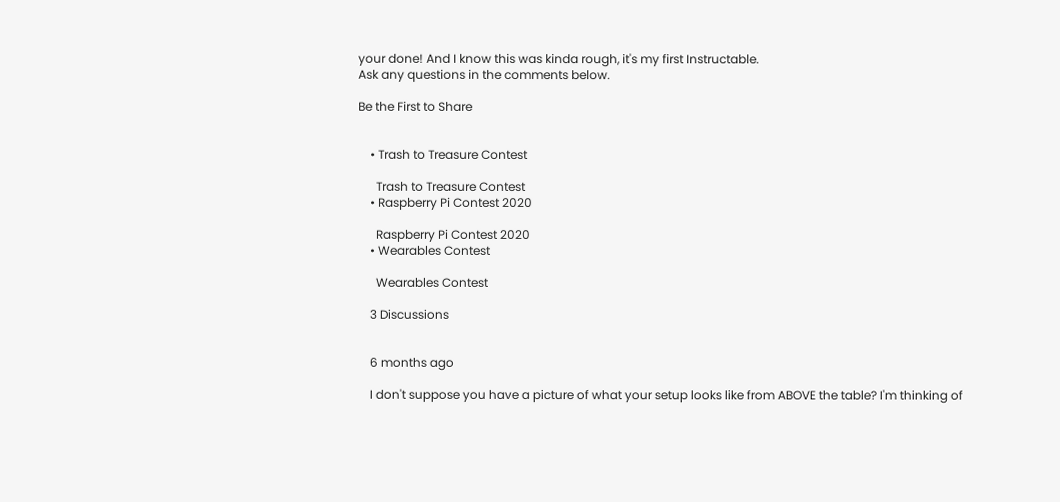your done! And I know this was kinda rough, it's my first Instructable.
Ask any questions in the comments below.

Be the First to Share


    • Trash to Treasure Contest

      Trash to Treasure Contest
    • Raspberry Pi Contest 2020

      Raspberry Pi Contest 2020
    • Wearables Contest

      Wearables Contest

    3 Discussions


    6 months ago

    I don't suppose you have a picture of what your setup looks like from ABOVE the table? I'm thinking of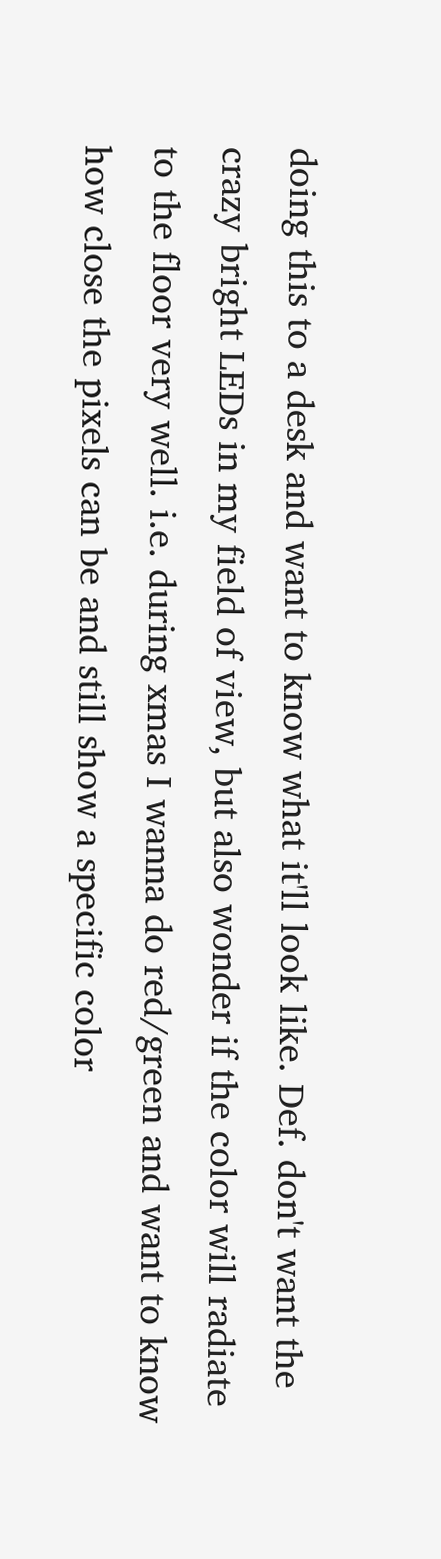doing this to a desk and want to know what it'll look like. Def. don't want the crazy bright LEDs in my field of view, but also wonder if the color will radiate to the floor very well. i.e. during xmas I wanna do red/green and want to know how close the pixels can be and still show a specific color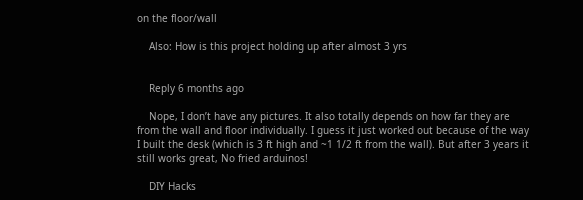on the floor/wall

    Also: How is this project holding up after almost 3 yrs


    Reply 6 months ago

    Nope, I don’t have any pictures. It also totally depends on how far they are from the wall and floor individually. I guess it just worked out because of the way I built the desk (which is 3 ft high and ~1 1/2 ft from the wall). But after 3 years it still works great, No fried arduinos!

    DIY Hacks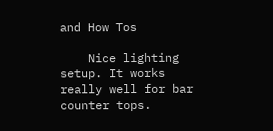and How Tos

    Nice lighting setup. It works really well for bar counter tops.